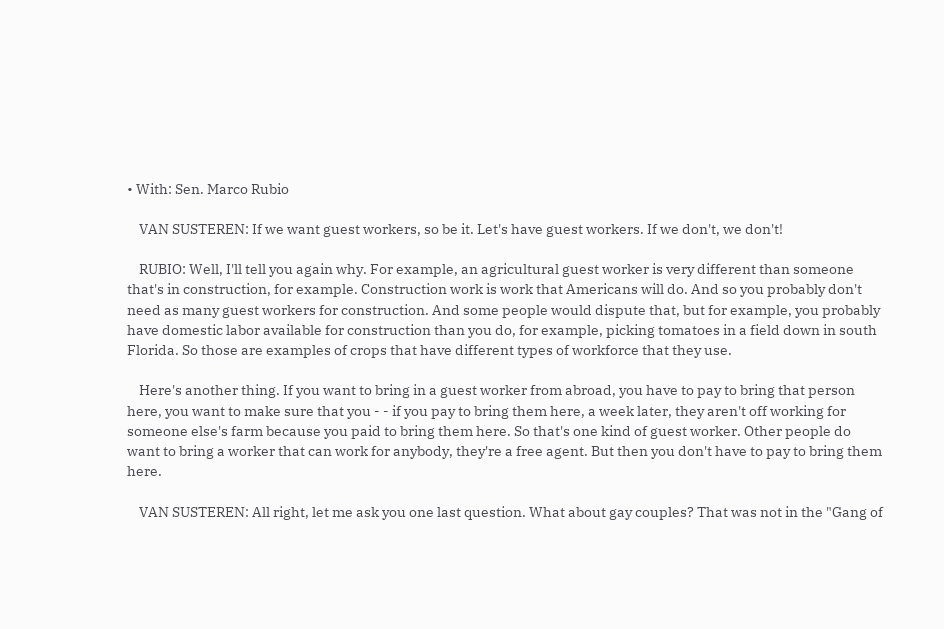• With: Sen. Marco Rubio

    VAN SUSTEREN: If we want guest workers, so be it. Let's have guest workers. If we don't, we don't!

    RUBIO: Well, I'll tell you again why. For example, an agricultural guest worker is very different than someone that's in construction, for example. Construction work is work that Americans will do. And so you probably don't need as many guest workers for construction. And some people would dispute that, but for example, you probably have domestic labor available for construction than you do, for example, picking tomatoes in a field down in south Florida. So those are examples of crops that have different types of workforce that they use.

    Here's another thing. If you want to bring in a guest worker from abroad, you have to pay to bring that person here, you want to make sure that you - - if you pay to bring them here, a week later, they aren't off working for someone else's farm because you paid to bring them here. So that's one kind of guest worker. Other people do want to bring a worker that can work for anybody, they're a free agent. But then you don't have to pay to bring them here.

    VAN SUSTEREN: All right, let me ask you one last question. What about gay couples? That was not in the "Gang of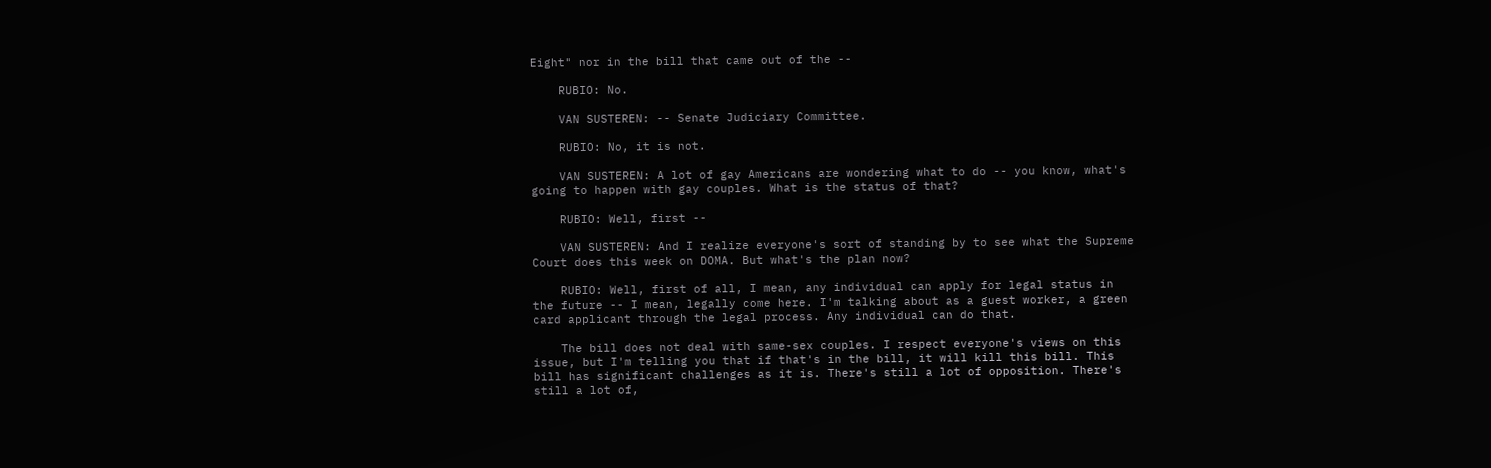Eight" nor in the bill that came out of the --

    RUBIO: No.

    VAN SUSTEREN: -- Senate Judiciary Committee.

    RUBIO: No, it is not.

    VAN SUSTEREN: A lot of gay Americans are wondering what to do -- you know, what's going to happen with gay couples. What is the status of that?

    RUBIO: Well, first --

    VAN SUSTEREN: And I realize everyone's sort of standing by to see what the Supreme Court does this week on DOMA. But what's the plan now?

    RUBIO: Well, first of all, I mean, any individual can apply for legal status in the future -- I mean, legally come here. I'm talking about as a guest worker, a green card applicant through the legal process. Any individual can do that.

    The bill does not deal with same-sex couples. I respect everyone's views on this issue, but I'm telling you that if that's in the bill, it will kill this bill. This bill has significant challenges as it is. There's still a lot of opposition. There's still a lot of,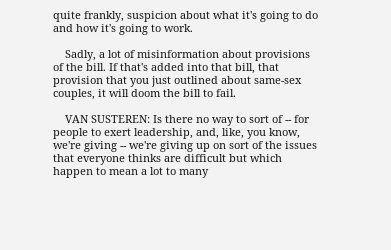quite frankly, suspicion about what it's going to do and how it's going to work.

    Sadly, a lot of misinformation about provisions of the bill. If that's added into that bill, that provision that you just outlined about same-sex couples, it will doom the bill to fail.

    VAN SUSTEREN: Is there no way to sort of -- for people to exert leadership, and, like, you know, we're giving -- we're giving up on sort of the issues that everyone thinks are difficult but which happen to mean a lot to many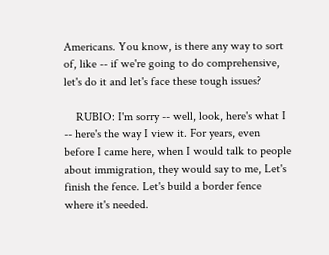Americans. You know, is there any way to sort of, like -- if we're going to do comprehensive, let's do it and let's face these tough issues?

    RUBIO: I'm sorry -- well, look, here's what I -- here's the way I view it. For years, even before I came here, when I would talk to people about immigration, they would say to me, Let's finish the fence. Let's build a border fence where it's needed.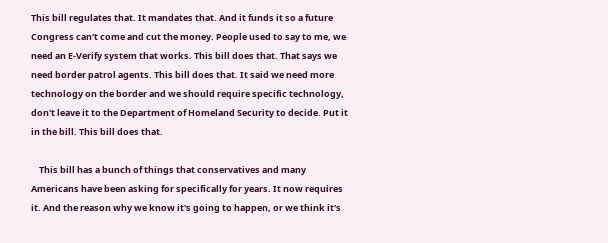This bill regulates that. It mandates that. And it funds it so a future Congress can't come and cut the money. People used to say to me, we need an E-Verify system that works. This bill does that. That says we need border patrol agents. This bill does that. It said we need more technology on the border and we should require specific technology, don't leave it to the Department of Homeland Security to decide. Put it in the bill. This bill does that.

    This bill has a bunch of things that conservatives and many Americans have been asking for specifically for years. It now requires it. And the reason why we know it's going to happen, or we think it's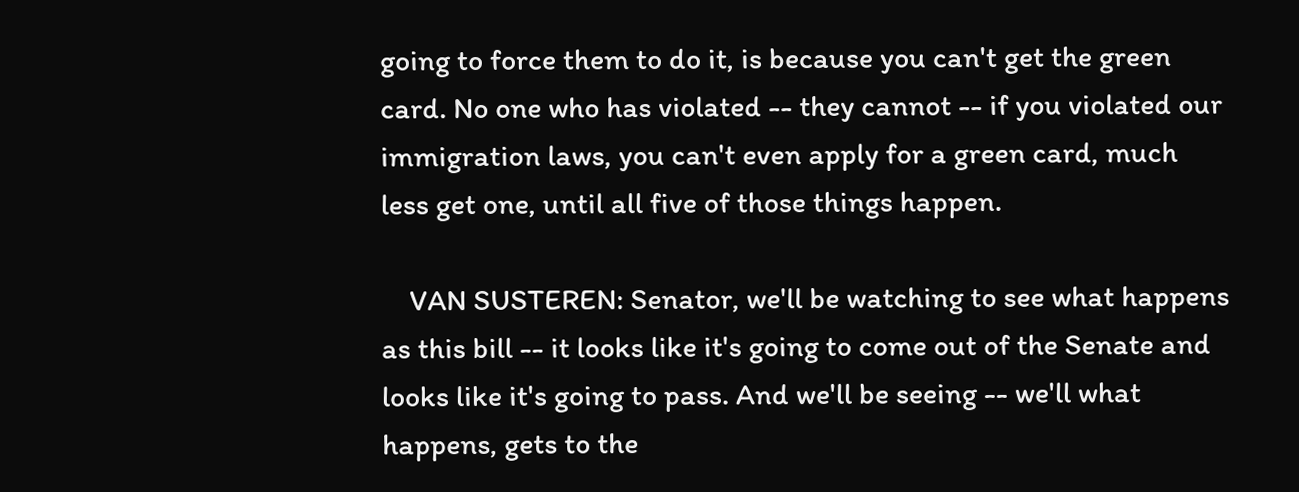going to force them to do it, is because you can't get the green card. No one who has violated -- they cannot -- if you violated our immigration laws, you can't even apply for a green card, much less get one, until all five of those things happen.

    VAN SUSTEREN: Senator, we'll be watching to see what happens as this bill -- it looks like it's going to come out of the Senate and looks like it's going to pass. And we'll be seeing -- we'll what happens, gets to the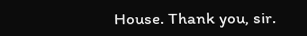House. Thank you, sir.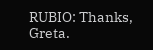RUBIO: Thanks, Greta.